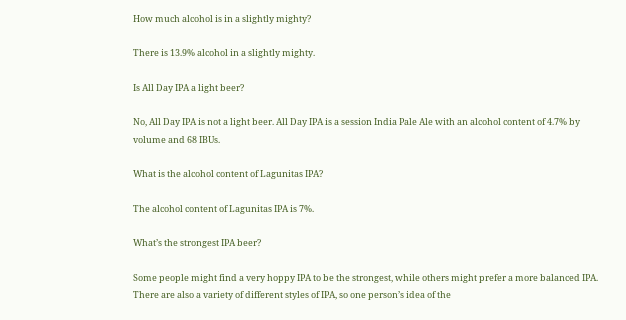How much alcohol is in a slightly mighty?

There is 13.9% alcohol in a slightly mighty.

Is All Day IPA a light beer?

No, All Day IPA is not a light beer. All Day IPA is a session India Pale Ale with an alcohol content of 4.7% by volume and 68 IBUs.

What is the alcohol content of Lagunitas IPA?

The alcohol content of Lagunitas IPA is 7%.

What’s the strongest IPA beer?

Some people might find a very hoppy IPA to be the strongest, while others might prefer a more balanced IPA. There are also a variety of different styles of IPA, so one person’s idea of the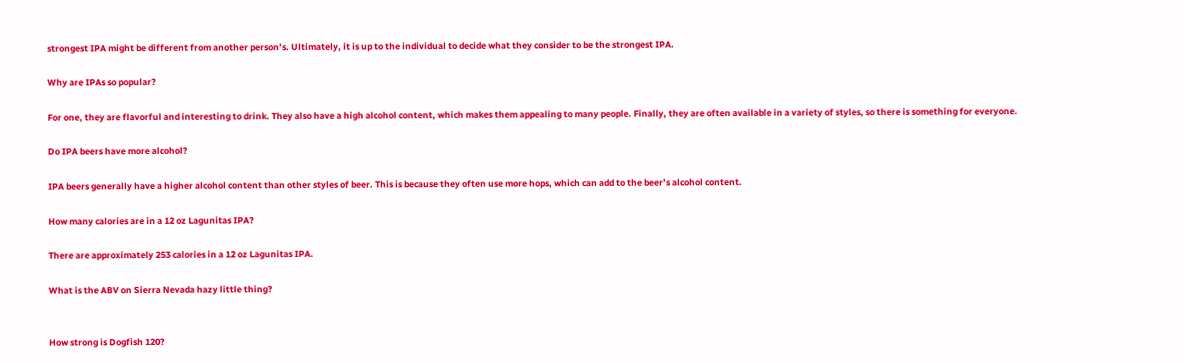strongest IPA might be different from another person’s. Ultimately, it is up to the individual to decide what they consider to be the strongest IPA.

Why are IPAs so popular?

For one, they are flavorful and interesting to drink. They also have a high alcohol content, which makes them appealing to many people. Finally, they are often available in a variety of styles, so there is something for everyone.

Do IPA beers have more alcohol?

IPA beers generally have a higher alcohol content than other styles of beer. This is because they often use more hops, which can add to the beer’s alcohol content.

How many calories are in a 12 oz Lagunitas IPA?

There are approximately 253 calories in a 12 oz Lagunitas IPA.

What is the ABV on Sierra Nevada hazy little thing?


How strong is Dogfish 120?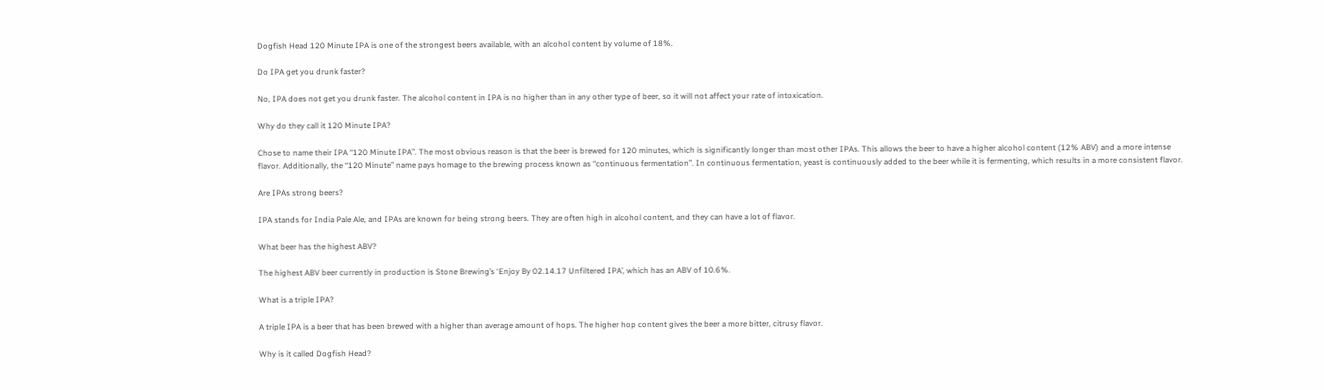Dogfish Head 120 Minute IPA is one of the strongest beers available, with an alcohol content by volume of 18%.

Do IPA get you drunk faster?

No, IPA does not get you drunk faster. The alcohol content in IPA is no higher than in any other type of beer, so it will not affect your rate of intoxication.

Why do they call it 120 Minute IPA?

Chose to name their IPA “120 Minute IPA”. The most obvious reason is that the beer is brewed for 120 minutes, which is significantly longer than most other IPAs. This allows the beer to have a higher alcohol content (12% ABV) and a more intense flavor. Additionally, the “120 Minute” name pays homage to the brewing process known as “continuous fermentation”. In continuous fermentation, yeast is continuously added to the beer while it is fermenting, which results in a more consistent flavor.

Are IPAs strong beers?

IPA stands for India Pale Ale, and IPAs are known for being strong beers. They are often high in alcohol content, and they can have a lot of flavor.

What beer has the highest ABV?

The highest ABV beer currently in production is Stone Brewing’s ‘Enjoy By 02.14.17 Unfiltered IPA’, which has an ABV of 10.6%.

What is a triple IPA?

A triple IPA is a beer that has been brewed with a higher than average amount of hops. The higher hop content gives the beer a more bitter, citrusy flavor.

Why is it called Dogfish Head?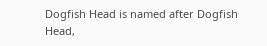Dogfish Head is named after Dogfish Head,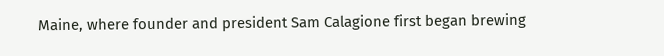Maine, where founder and president Sam Calagione first began brewing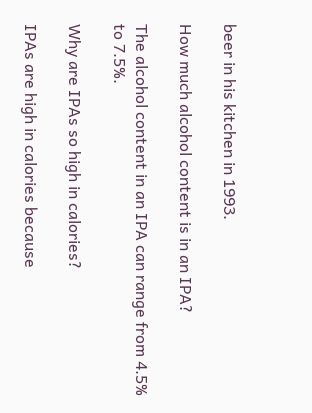beer in his kitchen in 1993.

How much alcohol content is in an IPA?

The alcohol content in an IPA can range from 4.5% to 7.5%.

Why are IPAs so high in calories?

IPAs are high in calories because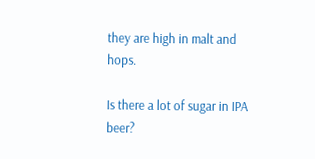they are high in malt and hops.

Is there a lot of sugar in IPA beer?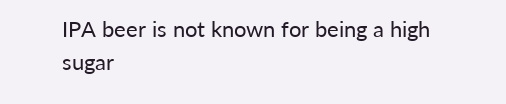IPA beer is not known for being a high sugar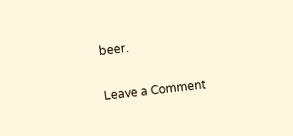beer.

Leave a Comment